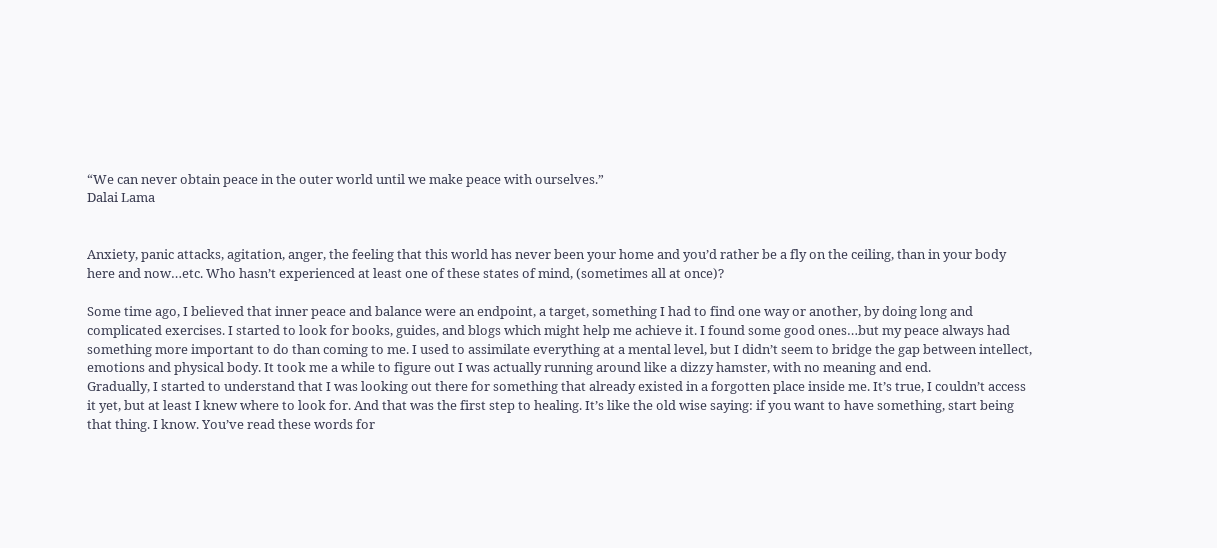“We can never obtain peace in the outer world until we make peace with ourselves.”
Dalai Lama


Anxiety, panic attacks, agitation, anger, the feeling that this world has never been your home and you’d rather be a fly on the ceiling, than in your body here and now…etc. Who hasn’t experienced at least one of these states of mind, (sometimes all at once)?

Some time ago, I believed that inner peace and balance were an endpoint, a target, something I had to find one way or another, by doing long and complicated exercises. I started to look for books, guides, and blogs which might help me achieve it. I found some good ones…but my peace always had something more important to do than coming to me. I used to assimilate everything at a mental level, but I didn’t seem to bridge the gap between intellect, emotions and physical body. It took me a while to figure out I was actually running around like a dizzy hamster, with no meaning and end.
Gradually, I started to understand that I was looking out there for something that already existed in a forgotten place inside me. It’s true, I couldn’t access it yet, but at least I knew where to look for. And that was the first step to healing. It’s like the old wise saying: if you want to have something, start being that thing. I know. You’ve read these words for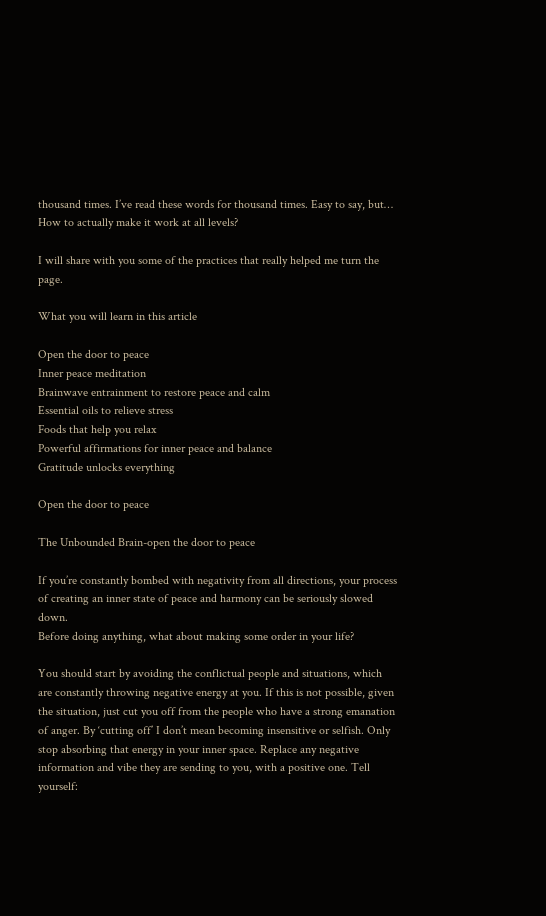thousand times. I’ve read these words for thousand times. Easy to say, but… How to actually make it work at all levels?

I will share with you some of the practices that really helped me turn the page.

What you will learn in this article

Open the door to peace
Inner peace meditation
Brainwave entrainment to restore peace and calm
Essential oils to relieve stress
Foods that help you relax
Powerful affirmations for inner peace and balance
Gratitude unlocks everything

Open the door to peace

The Unbounded Brain-open the door to peace

If you’re constantly bombed with negativity from all directions, your process of creating an inner state of peace and harmony can be seriously slowed down.
Before doing anything, what about making some order in your life?

You should start by avoiding the conflictual people and situations, which are constantly throwing negative energy at you. If this is not possible, given the situation, just cut you off from the people who have a strong emanation of anger. By ‘cutting off’ I don’t mean becoming insensitive or selfish. Only stop absorbing that energy in your inner space. Replace any negative information and vibe they are sending to you, with a positive one. Tell yourself: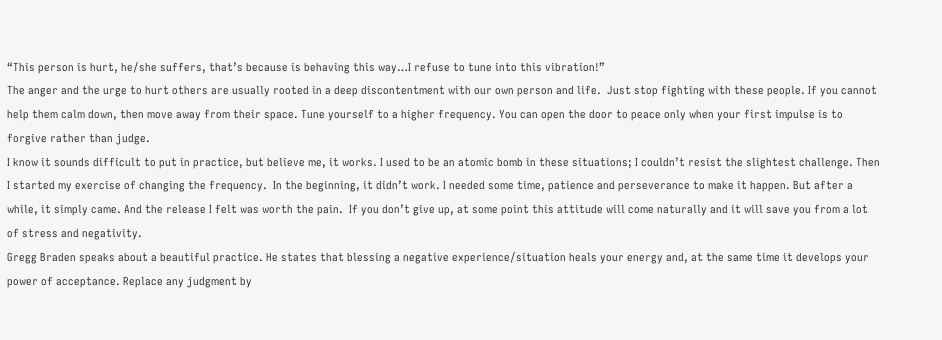“This person is hurt, he/she suffers, that’s because is behaving this way…I refuse to tune into this vibration!”
The anger and the urge to hurt others are usually rooted in a deep discontentment with our own person and life.  Just stop fighting with these people. If you cannot help them calm down, then move away from their space. Tune yourself to a higher frequency. You can open the door to peace only when your first impulse is to forgive rather than judge.
I know it sounds difficult to put in practice, but believe me, it works. I used to be an atomic bomb in these situations; I couldn’t resist the slightest challenge. Then I started my exercise of changing the frequency.  In the beginning, it didn’t work. I needed some time, patience and perseverance to make it happen. But after a while, it simply came. And the release I felt was worth the pain.  If you don’t give up, at some point this attitude will come naturally and it will save you from a lot of stress and negativity.
Gregg Braden speaks about a beautiful practice. He states that blessing a negative experience/situation heals your energy and, at the same time it develops your power of acceptance. Replace any judgment by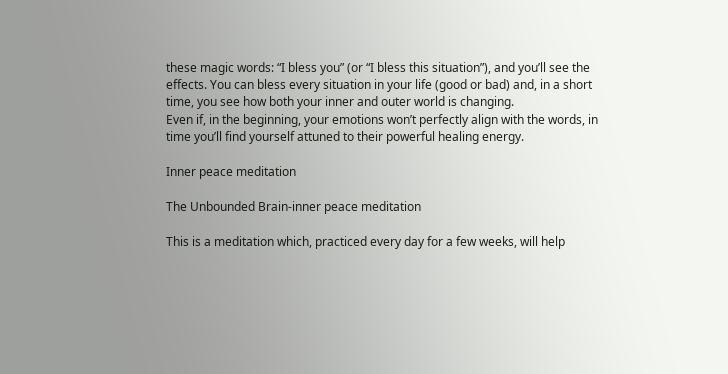these magic words: “I bless you” (or “I bless this situation”), and you’ll see the effects. You can bless every situation in your life (good or bad) and, in a short time, you see how both your inner and outer world is changing.
Even if, in the beginning, your emotions won’t perfectly align with the words, in time you’ll find yourself attuned to their powerful healing energy.

Inner peace meditation

The Unbounded Brain-inner peace meditation

This is a meditation which, practiced every day for a few weeks, will help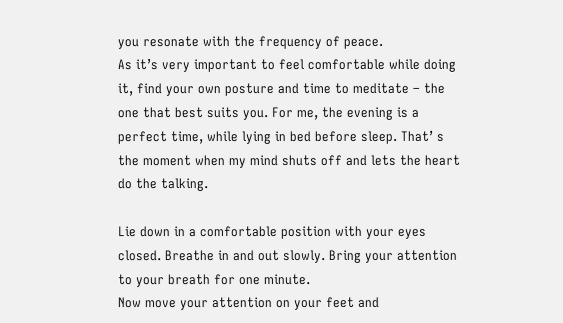you resonate with the frequency of peace.
As it’s very important to feel comfortable while doing it, find your own posture and time to meditate – the one that best suits you. For me, the evening is a perfect time, while lying in bed before sleep. That’ s the moment when my mind shuts off and lets the heart do the talking.

Lie down in a comfortable position with your eyes closed. Breathe in and out slowly. Bring your attention to your breath for one minute.
Now move your attention on your feet and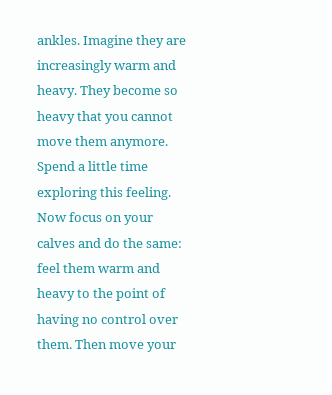ankles. Imagine they are increasingly warm and heavy. They become so heavy that you cannot move them anymore. Spend a little time exploring this feeling.  Now focus on your calves and do the same: feel them warm and heavy to the point of having no control over them. Then move your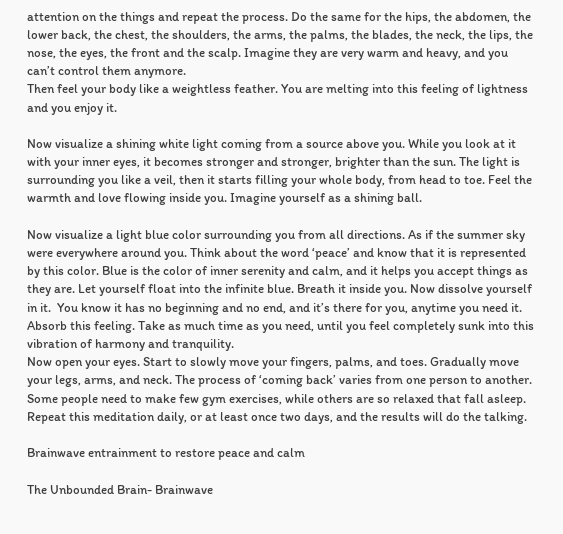attention on the things and repeat the process. Do the same for the hips, the abdomen, the lower back, the chest, the shoulders, the arms, the palms, the blades, the neck, the lips, the nose, the eyes, the front and the scalp. Imagine they are very warm and heavy, and you can’t control them anymore.
Then feel your body like a weightless feather. You are melting into this feeling of lightness and you enjoy it.

Now visualize a shining white light coming from a source above you. While you look at it with your inner eyes, it becomes stronger and stronger, brighter than the sun. The light is surrounding you like a veil, then it starts filling your whole body, from head to toe. Feel the warmth and love flowing inside you. Imagine yourself as a shining ball.

Now visualize a light blue color surrounding you from all directions. As if the summer sky were everywhere around you. Think about the word ‘peace’ and know that it is represented by this color. Blue is the color of inner serenity and calm, and it helps you accept things as they are. Let yourself float into the infinite blue. Breath it inside you. Now dissolve yourself in it.  You know it has no beginning and no end, and it’s there for you, anytime you need it. Absorb this feeling. Take as much time as you need, until you feel completely sunk into this vibration of harmony and tranquility.
Now open your eyes. Start to slowly move your fingers, palms, and toes. Gradually move your legs, arms, and neck. The process of ‘coming back’ varies from one person to another. Some people need to make few gym exercises, while others are so relaxed that fall asleep.
Repeat this meditation daily, or at least once two days, and the results will do the talking.

Brainwave entrainment to restore peace and calm

The Unbounded Brain- Brainwave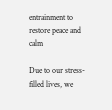entrainment to restore peace and calm

Due to our stress-filled lives, we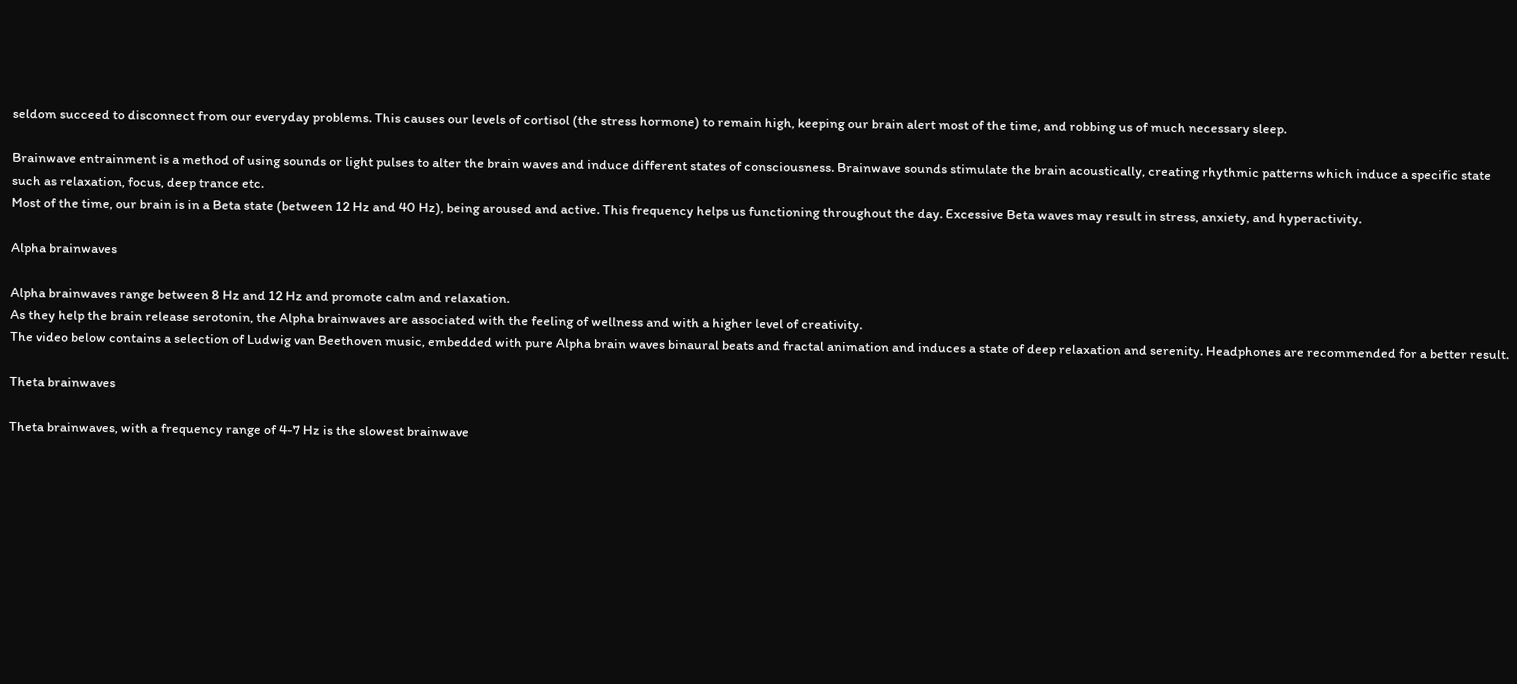seldom succeed to disconnect from our everyday problems. This causes our levels of cortisol (the stress hormone) to remain high, keeping our brain alert most of the time, and robbing us of much necessary sleep.

Brainwave entrainment is a method of using sounds or light pulses to alter the brain waves and induce different states of consciousness. Brainwave sounds stimulate the brain acoustically, creating rhythmic patterns which induce a specific state such as relaxation, focus, deep trance etc.
Most of the time, our brain is in a Beta state (between 12 Hz and 40 Hz), being aroused and active. This frequency helps us functioning throughout the day. Excessive Beta waves may result in stress, anxiety, and hyperactivity.

Alpha brainwaves

Alpha brainwaves range between 8 Hz and 12 Hz and promote calm and relaxation.
As they help the brain release serotonin, the Alpha brainwaves are associated with the feeling of wellness and with a higher level of creativity.
The video below contains a selection of Ludwig van Beethoven music, embedded with pure Alpha brain waves binaural beats and fractal animation and induces a state of deep relaxation and serenity. Headphones are recommended for a better result.

Theta brainwaves

Theta brainwaves, with a frequency range of 4-7 Hz is the slowest brainwave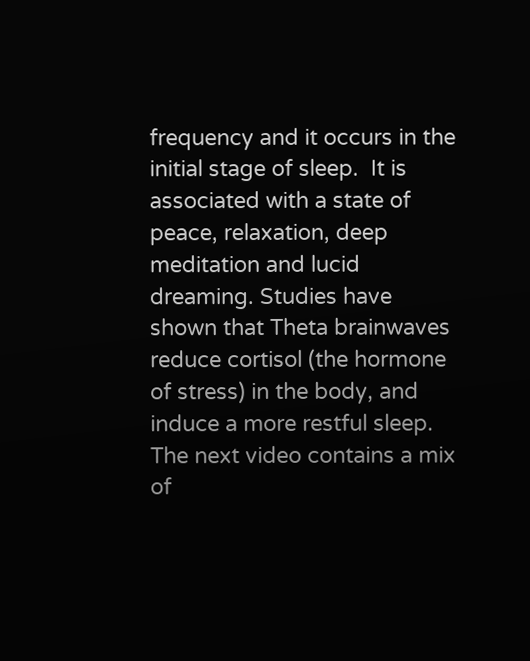frequency and it occurs in the initial stage of sleep.  It is associated with a state of peace, relaxation, deep meditation and lucid dreaming. Studies have shown that Theta brainwaves reduce cortisol (the hormone of stress) in the body, and induce a more restful sleep.
The next video contains a mix of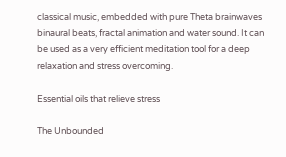classical music, embedded with pure Theta brainwaves binaural beats, fractal animation and water sound. It can be used as a very efficient meditation tool for a deep relaxation and stress overcoming.

Essential oils that relieve stress

The Unbounded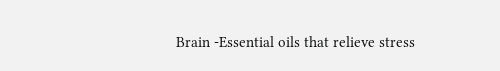Brain -Essential oils that relieve stress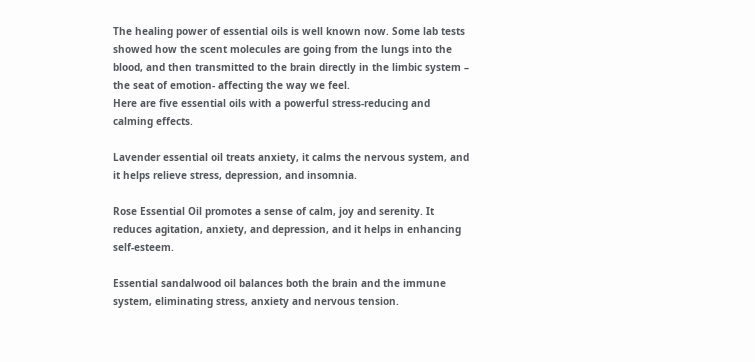The healing power of essential oils is well known now. Some lab tests showed how the scent molecules are going from the lungs into the blood, and then transmitted to the brain directly in the limbic system – the seat of emotion- affecting the way we feel.
Here are five essential oils with a powerful stress-reducing and calming effects.

Lavender essential oil treats anxiety, it calms the nervous system, and it helps relieve stress, depression, and insomnia.

Rose Essential Oil promotes a sense of calm, joy and serenity. It reduces agitation, anxiety, and depression, and it helps in enhancing self-esteem.

Essential sandalwood oil balances both the brain and the immune system, eliminating stress, anxiety and nervous tension.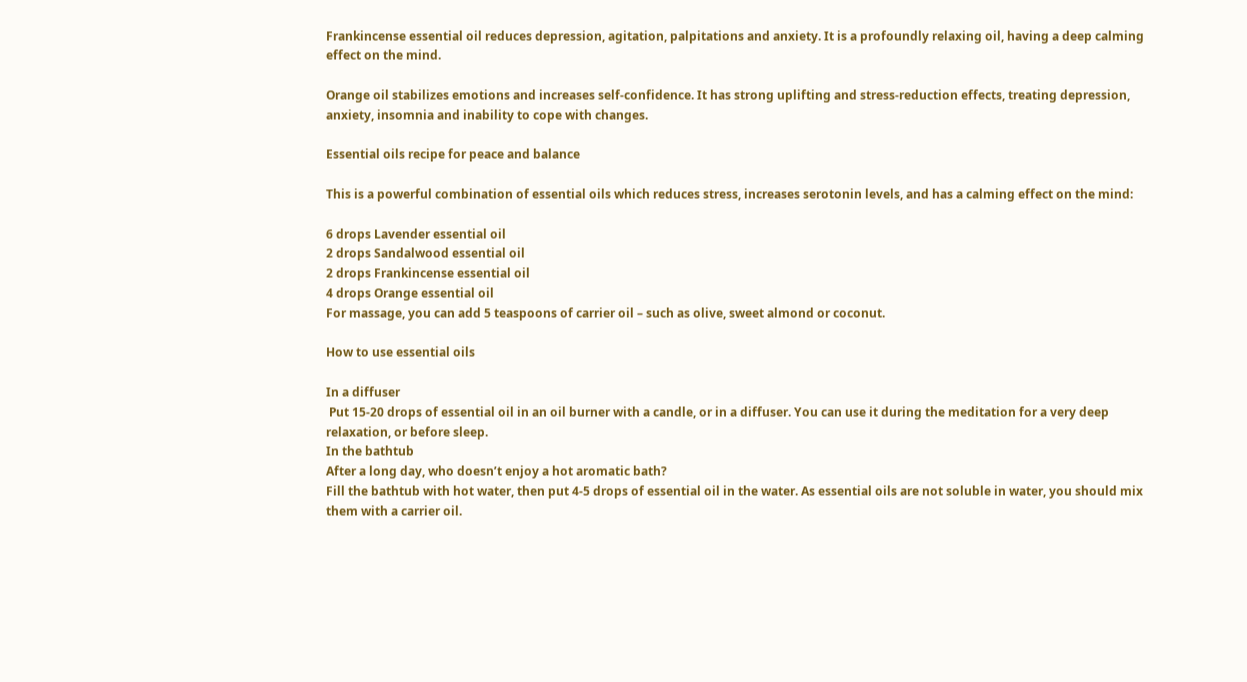Frankincense essential oil reduces depression, agitation, palpitations and anxiety. It is a profoundly relaxing oil, having a deep calming effect on the mind.

Orange oil stabilizes emotions and increases self-confidence. It has strong uplifting and stress-reduction effects, treating depression, anxiety, insomnia and inability to cope with changes.

Essential oils recipe for peace and balance

This is a powerful combination of essential oils which reduces stress, increases serotonin levels, and has a calming effect on the mind:

6 drops Lavender essential oil
2 drops Sandalwood essential oil
2 drops Frankincense essential oil
4 drops Orange essential oil
For massage, you can add 5 teaspoons of carrier oil – such as olive, sweet almond or coconut.

How to use essential oils

In a diffuser
 Put 15-20 drops of essential oil in an oil burner with a candle, or in a diffuser. You can use it during the meditation for a very deep relaxation, or before sleep.
In the bathtub
After a long day, who doesn’t enjoy a hot aromatic bath?
Fill the bathtub with hot water, then put 4-5 drops of essential oil in the water. As essential oils are not soluble in water, you should mix them with a carrier oil.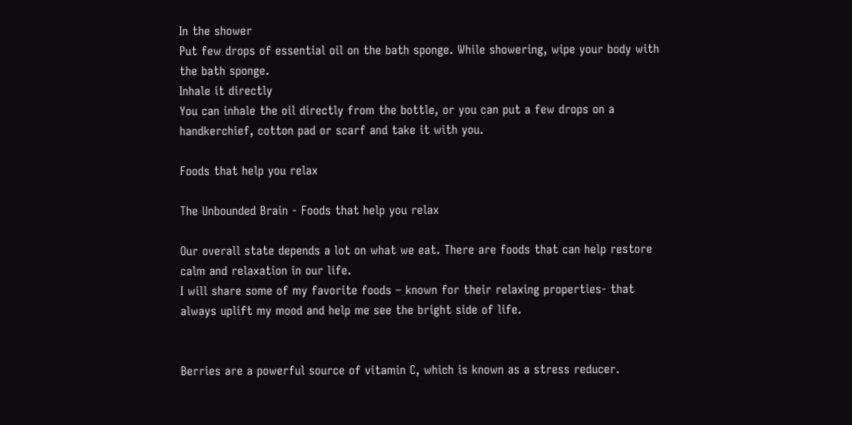In the shower
Put few drops of essential oil on the bath sponge. While showering, wipe your body with the bath sponge.
Inhale it directly
You can inhale the oil directly from the bottle, or you can put a few drops on a handkerchief, cotton pad or scarf and take it with you.

Foods that help you relax

The Unbounded Brain - Foods that help you relax

Our overall state depends a lot on what we eat. There are foods that can help restore calm and relaxation in our life.
I will share some of my favorite foods – known for their relaxing properties- that always uplift my mood and help me see the bright side of life.


Berries are a powerful source of vitamin C, which is known as a stress reducer.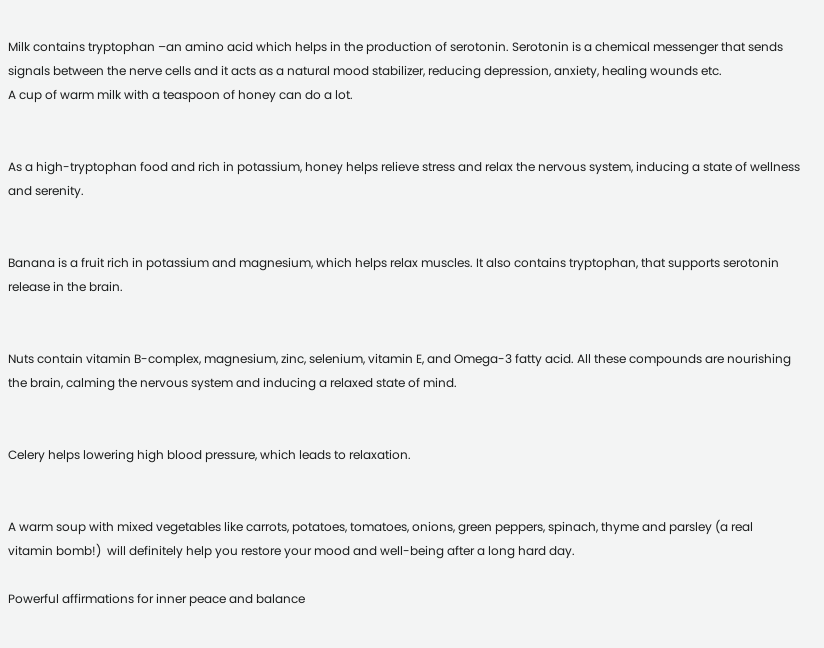Milk contains tryptophan –an amino acid which helps in the production of serotonin. Serotonin is a chemical messenger that sends signals between the nerve cells and it acts as a natural mood stabilizer, reducing depression, anxiety, healing wounds etc.
A cup of warm milk with a teaspoon of honey can do a lot.


As a high-tryptophan food and rich in potassium, honey helps relieve stress and relax the nervous system, inducing a state of wellness and serenity.


Banana is a fruit rich in potassium and magnesium, which helps relax muscles. It also contains tryptophan, that supports serotonin release in the brain.


Nuts contain vitamin B-complex, magnesium, zinc, selenium, vitamin E, and Omega-3 fatty acid. All these compounds are nourishing the brain, calming the nervous system and inducing a relaxed state of mind.


Celery helps lowering high blood pressure, which leads to relaxation.


A warm soup with mixed vegetables like carrots, potatoes, tomatoes, onions, green peppers, spinach, thyme and parsley (a real vitamin bomb!)  will definitely help you restore your mood and well-being after a long hard day.

Powerful affirmations for inner peace and balance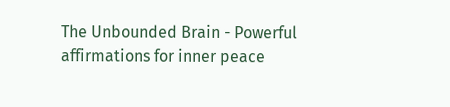The Unbounded Brain - Powerful affirmations for inner peace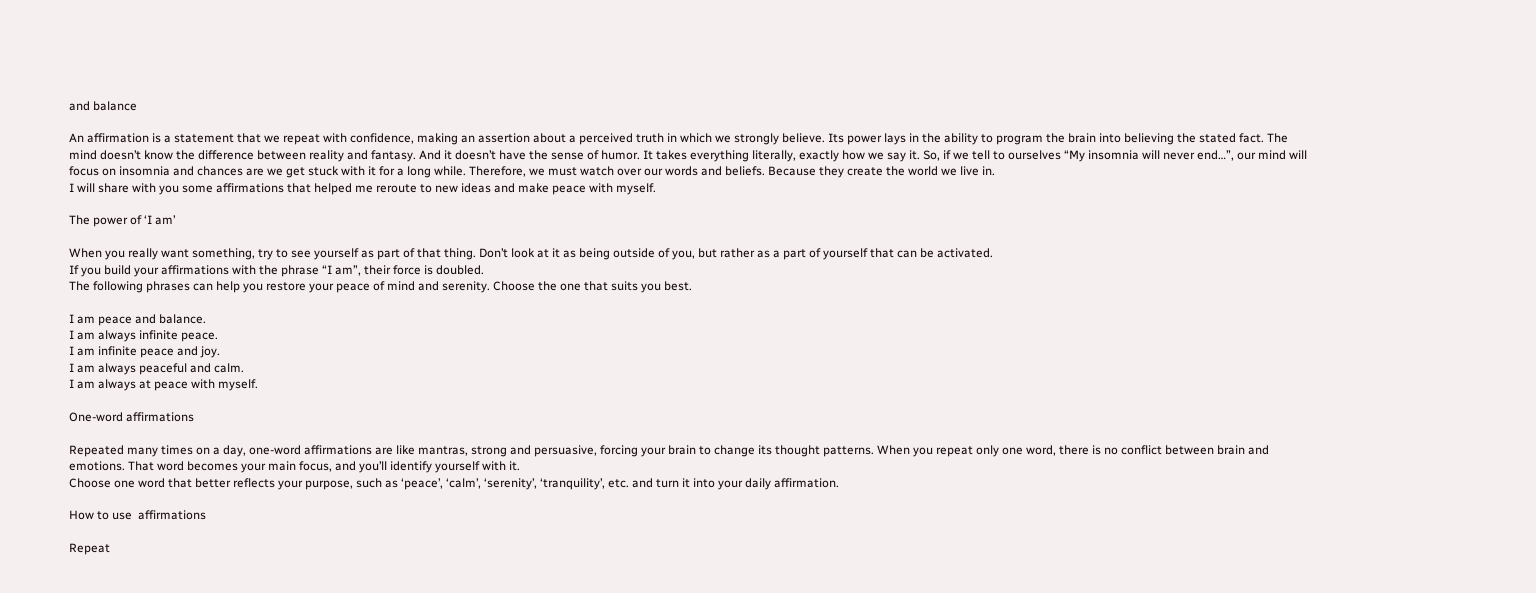and balance

An affirmation is a statement that we repeat with confidence, making an assertion about a perceived truth in which we strongly believe. Its power lays in the ability to program the brain into believing the stated fact. The mind doesn’t know the difference between reality and fantasy. And it doesn’t have the sense of humor. It takes everything literally, exactly how we say it. So, if we tell to ourselves “My insomnia will never end…”, our mind will focus on insomnia and chances are we get stuck with it for a long while. Therefore, we must watch over our words and beliefs. Because they create the world we live in.
I will share with you some affirmations that helped me reroute to new ideas and make peace with myself.

The power of ‘I am’

When you really want something, try to see yourself as part of that thing. Don’t look at it as being outside of you, but rather as a part of yourself that can be activated.
If you build your affirmations with the phrase “I am”, their force is doubled.
The following phrases can help you restore your peace of mind and serenity. Choose the one that suits you best.

I am peace and balance.
I am always infinite peace.
I am infinite peace and joy.
I am always peaceful and calm.
I am always at peace with myself.

One-word affirmations

Repeated many times on a day, one-word affirmations are like mantras, strong and persuasive, forcing your brain to change its thought patterns. When you repeat only one word, there is no conflict between brain and emotions. That word becomes your main focus, and you’ll identify yourself with it.
Choose one word that better reflects your purpose, such as ‘peace’, ‘calm’, ‘serenity’, ‘tranquility’, etc. and turn it into your daily affirmation.

How to use  affirmations

Repeat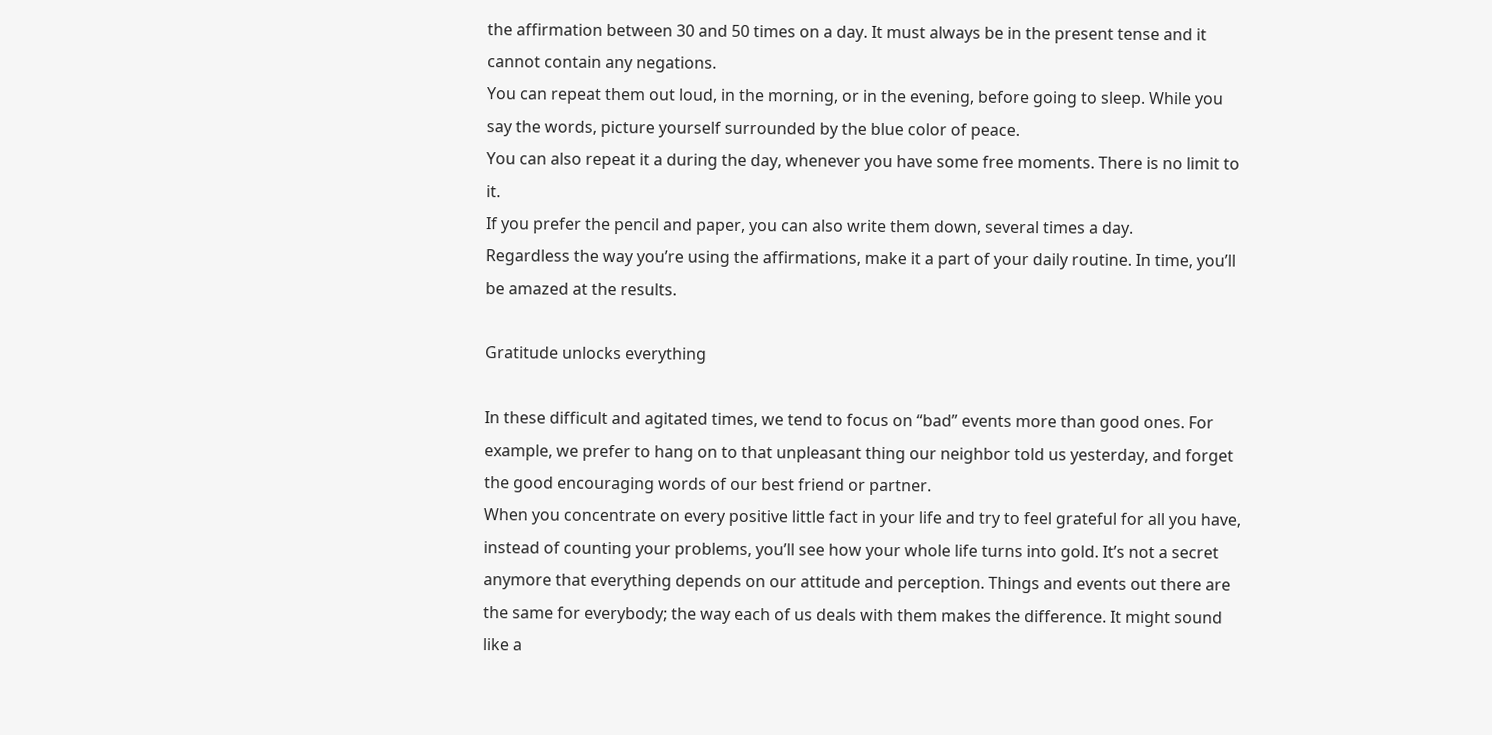the affirmation between 30 and 50 times on a day. It must always be in the present tense and it cannot contain any negations.
You can repeat them out loud, in the morning, or in the evening, before going to sleep. While you say the words, picture yourself surrounded by the blue color of peace.
You can also repeat it a during the day, whenever you have some free moments. There is no limit to it.
If you prefer the pencil and paper, you can also write them down, several times a day.
Regardless the way you’re using the affirmations, make it a part of your daily routine. In time, you’ll be amazed at the results.

Gratitude unlocks everything

In these difficult and agitated times, we tend to focus on “bad” events more than good ones. For example, we prefer to hang on to that unpleasant thing our neighbor told us yesterday, and forget the good encouraging words of our best friend or partner.
When you concentrate on every positive little fact in your life and try to feel grateful for all you have, instead of counting your problems, you’ll see how your whole life turns into gold. It’s not a secret anymore that everything depends on our attitude and perception. Things and events out there are the same for everybody; the way each of us deals with them makes the difference. It might sound like a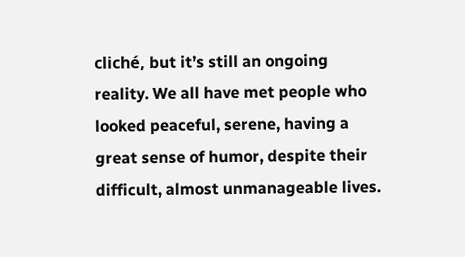cliché, but it’s still an ongoing reality. We all have met people who looked peaceful, serene, having a great sense of humor, despite their difficult, almost unmanageable lives.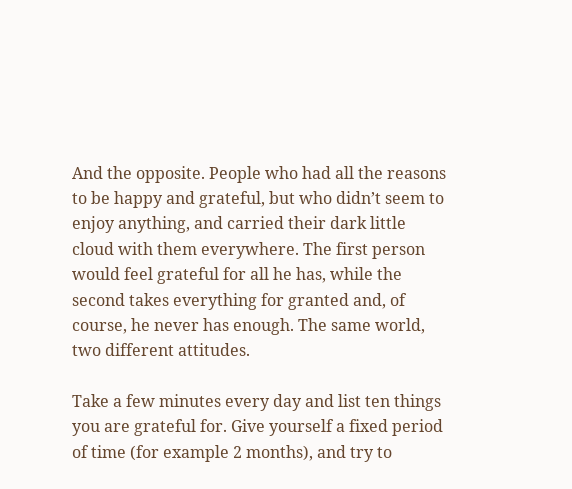And the opposite. People who had all the reasons to be happy and grateful, but who didn’t seem to enjoy anything, and carried their dark little cloud with them everywhere. The first person would feel grateful for all he has, while the second takes everything for granted and, of course, he never has enough. The same world, two different attitudes.

Take a few minutes every day and list ten things you are grateful for. Give yourself a fixed period of time (for example 2 months), and try to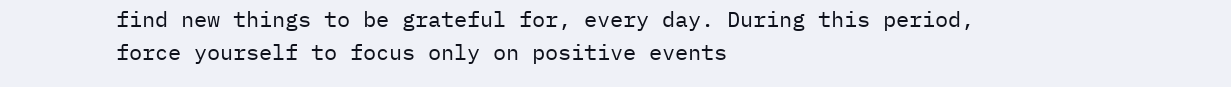find new things to be grateful for, every day. During this period, force yourself to focus only on positive events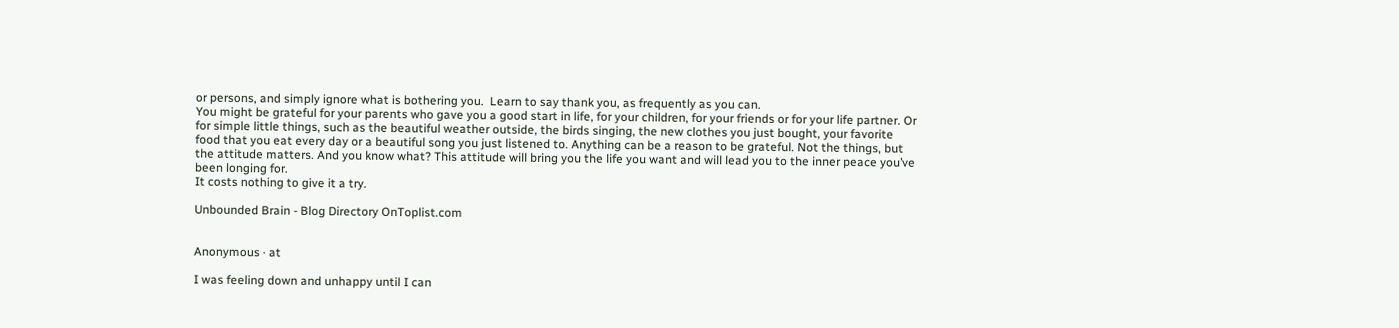or persons, and simply ignore what is bothering you.  Learn to say thank you, as frequently as you can.
You might be grateful for your parents who gave you a good start in life, for your children, for your friends or for your life partner. Or for simple little things, such as the beautiful weather outside, the birds singing, the new clothes you just bought, your favorite food that you eat every day or a beautiful song you just listened to. Anything can be a reason to be grateful. Not the things, but the attitude matters. And you know what? This attitude will bring you the life you want and will lead you to the inner peace you’ve been longing for.
It costs nothing to give it a try.

Unbounded Brain - Blog Directory OnToplist.com


Anonymous · at

I was feeling down and unhappy until I can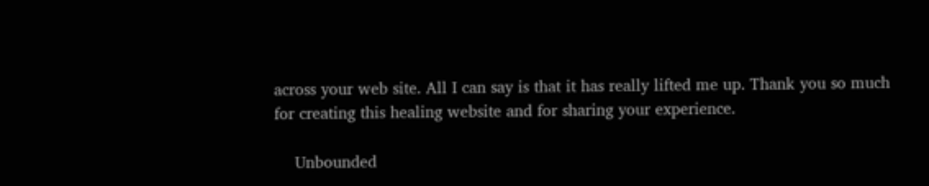across your web site. All I can say is that it has really lifted me up. Thank you so much for creating this healing website and for sharing your experience.

    Unbounded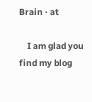Brain · at

    I am glad you find my blog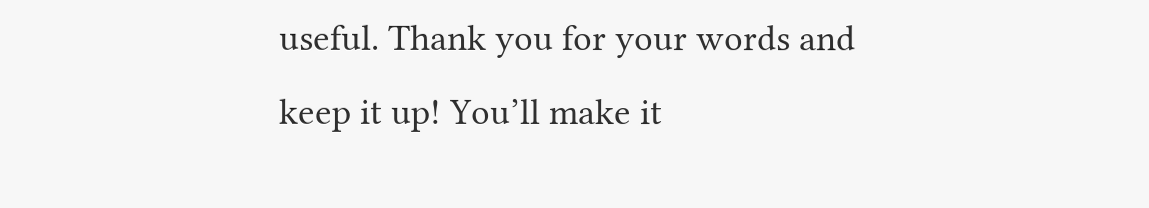useful. Thank you for your words and keep it up! You’ll make it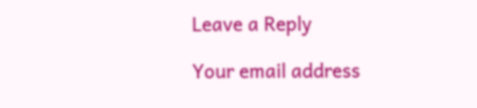Leave a Reply

Your email address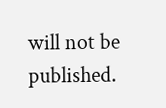will not be published.